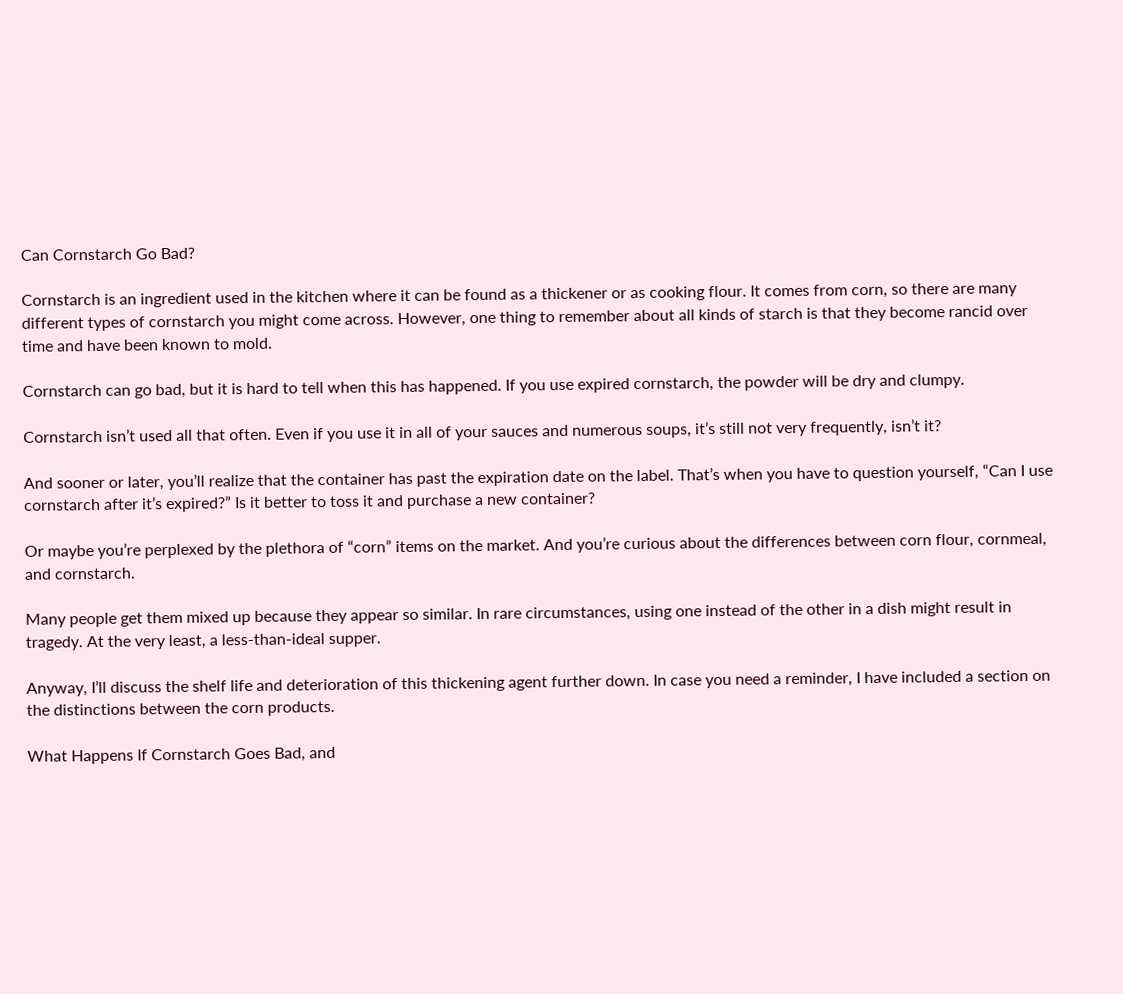Can Cornstarch Go Bad?

Cornstarch is an ingredient used in the kitchen where it can be found as a thickener or as cooking flour. It comes from corn, so there are many different types of cornstarch you might come across. However, one thing to remember about all kinds of starch is that they become rancid over time and have been known to mold.

Cornstarch can go bad, but it is hard to tell when this has happened. If you use expired cornstarch, the powder will be dry and clumpy.

Cornstarch isn’t used all that often. Even if you use it in all of your sauces and numerous soups, it’s still not very frequently, isn’t it?

And sooner or later, you’ll realize that the container has past the expiration date on the label. That’s when you have to question yourself, “Can I use cornstarch after it’s expired?” Is it better to toss it and purchase a new container?

Or maybe you’re perplexed by the plethora of “corn” items on the market. And you’re curious about the differences between corn flour, cornmeal, and cornstarch.

Many people get them mixed up because they appear so similar. In rare circumstances, using one instead of the other in a dish might result in tragedy. At the very least, a less-than-ideal supper.

Anyway, I’ll discuss the shelf life and deterioration of this thickening agent further down. In case you need a reminder, I have included a section on the distinctions between the corn products.

What Happens If Cornstarch Goes Bad, and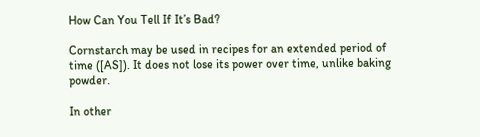How Can You Tell If It’s Bad?

Cornstarch may be used in recipes for an extended period of time ([AS]). It does not lose its power over time, unlike baking powder.

In other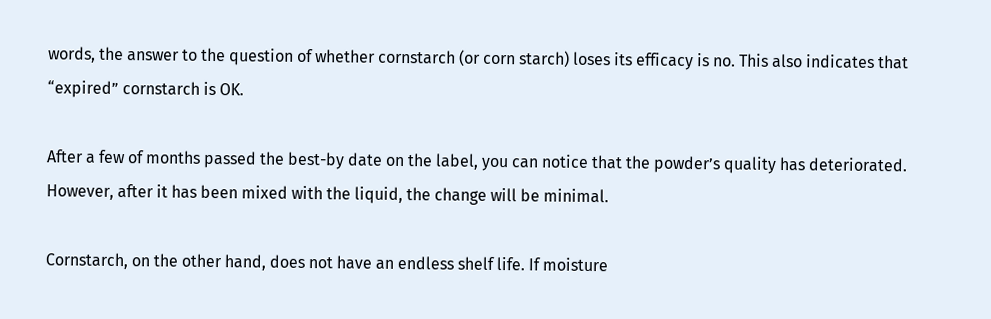words, the answer to the question of whether cornstarch (or corn starch) loses its efficacy is no. This also indicates that “expired” cornstarch is OK.

After a few of months passed the best-by date on the label, you can notice that the powder’s quality has deteriorated. However, after it has been mixed with the liquid, the change will be minimal.

Cornstarch, on the other hand, does not have an endless shelf life. If moisture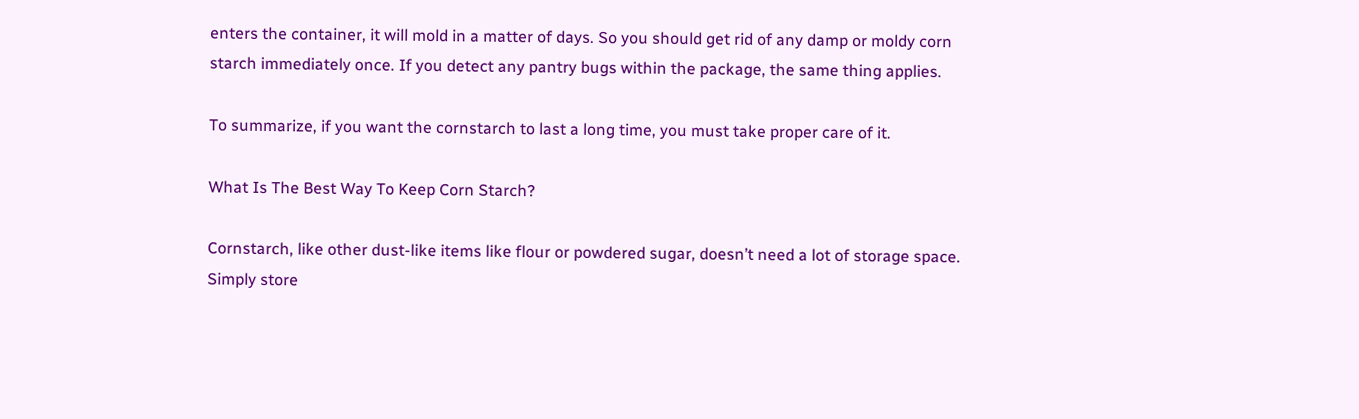enters the container, it will mold in a matter of days. So you should get rid of any damp or moldy corn starch immediately once. If you detect any pantry bugs within the package, the same thing applies.

To summarize, if you want the cornstarch to last a long time, you must take proper care of it.

What Is The Best Way To Keep Corn Starch?

Cornstarch, like other dust-like items like flour or powdered sugar, doesn’t need a lot of storage space. Simply store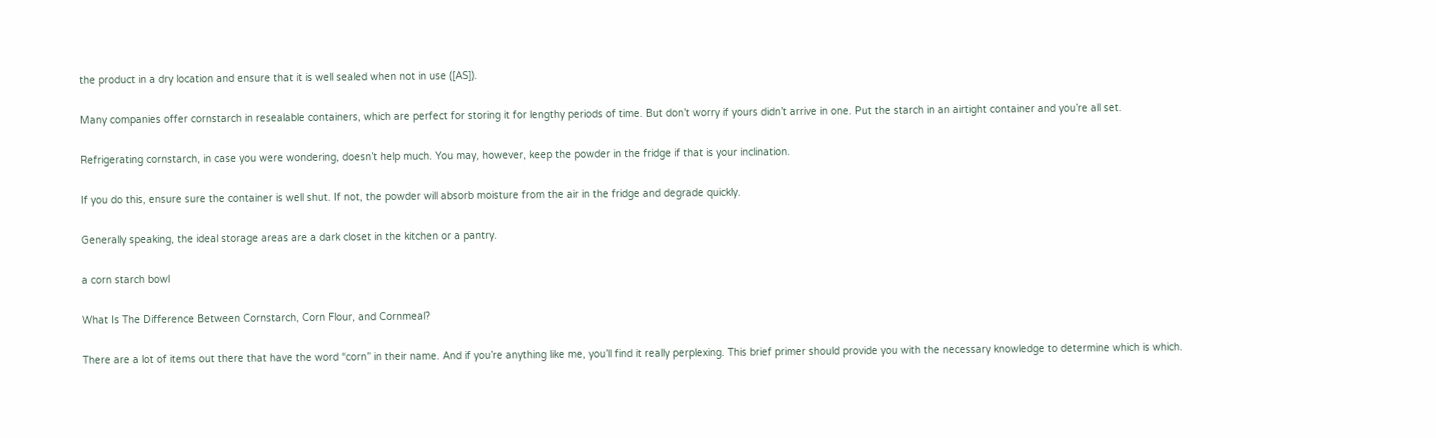the product in a dry location and ensure that it is well sealed when not in use ([AS]).

Many companies offer cornstarch in resealable containers, which are perfect for storing it for lengthy periods of time. But don’t worry if yours didn’t arrive in one. Put the starch in an airtight container and you’re all set.

Refrigerating cornstarch, in case you were wondering, doesn’t help much. You may, however, keep the powder in the fridge if that is your inclination.

If you do this, ensure sure the container is well shut. If not, the powder will absorb moisture from the air in the fridge and degrade quickly.

Generally speaking, the ideal storage areas are a dark closet in the kitchen or a pantry.

a corn starch bowl

What Is The Difference Between Cornstarch, Corn Flour, and Cornmeal?

There are a lot of items out there that have the word “corn” in their name. And if you’re anything like me, you’ll find it really perplexing. This brief primer should provide you with the necessary knowledge to determine which is which.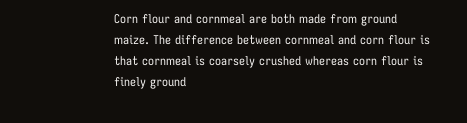Corn flour and cornmeal are both made from ground maize. The difference between cornmeal and corn flour is that cornmeal is coarsely crushed whereas corn flour is finely ground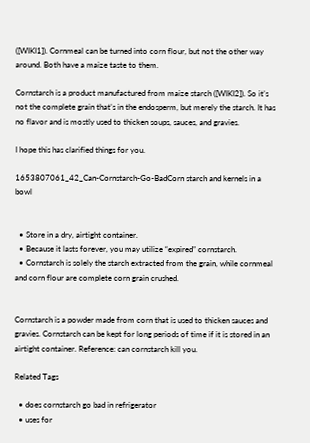([WIKI1]). Cornmeal can be turned into corn flour, but not the other way around. Both have a maize taste to them.

Cornstarch is a product manufactured from maize starch ([WIKI2]). So it’s not the complete grain that’s in the endosperm, but merely the starch. It has no flavor and is mostly used to thicken soups, sauces, and gravies.

I hope this has clarified things for you.

1653807061_42_Can-Cornstarch-Go-BadCorn starch and kernels in a bowl


  • Store in a dry, airtight container.
  • Because it lasts forever, you may utilize “expired” cornstarch.
  • Cornstarch is solely the starch extracted from the grain, while cornmeal and corn flour are complete corn grain crushed.


Cornstarch is a powder made from corn that is used to thicken sauces and gravies. Cornstarch can be kept for long periods of time if it is stored in an airtight container. Reference: can cornstarch kill you.

Related Tags

  • does cornstarch go bad in refrigerator
  • uses for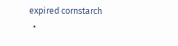expired cornstarch
  •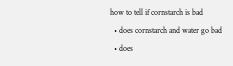how to tell if cornstarch is bad
  • does cornstarch and water go bad
  • does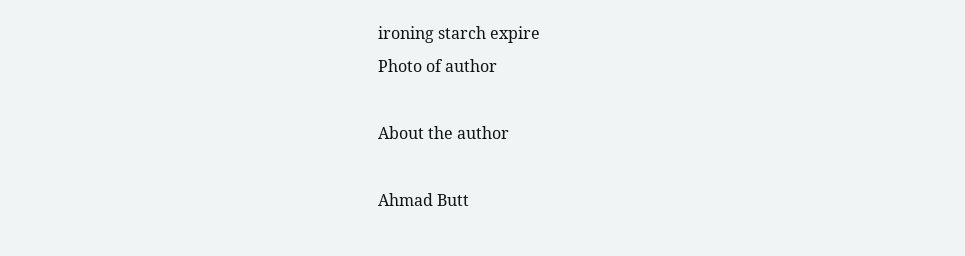ironing starch expire
Photo of author

About the author

Ahmad Butt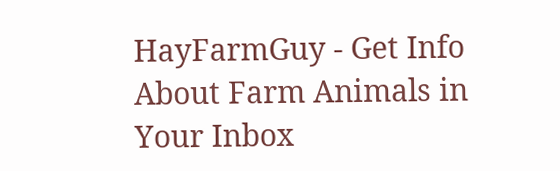HayFarmGuy - Get Info About Farm Animals in Your Inbox